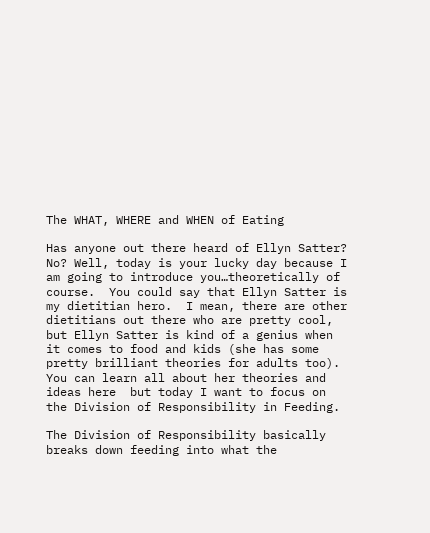The WHAT, WHERE and WHEN of Eating

Has anyone out there heard of Ellyn Satter? No? Well, today is your lucky day because I am going to introduce you…theoretically of course.  You could say that Ellyn Satter is my dietitian hero.  I mean, there are other dietitians out there who are pretty cool, but Ellyn Satter is kind of a genius when it comes to food and kids (she has some pretty brilliant theories for adults too). You can learn all about her theories and ideas here  but today I want to focus on the Division of Responsibility in Feeding.

The Division of Responsibility basically breaks down feeding into what the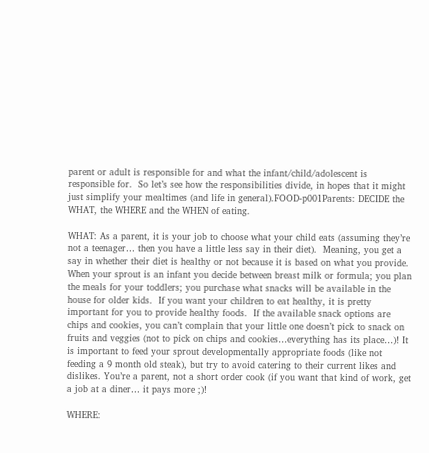parent or adult is responsible for and what the infant/child/adolescent is responsible for.  So let’s see how the responsibilities divide, in hopes that it might just simplify your mealtimes (and life in general).FOOD-p001Parents: DECIDE the WHAT, the WHERE and the WHEN of eating.

WHAT: As a parent, it is your job to choose what your child eats (assuming they’re not a teenager… then you have a little less say in their diet).  Meaning, you get a say in whether their diet is healthy or not because it is based on what you provide.  When your sprout is an infant you decide between breast milk or formula; you plan the meals for your toddlers; you purchase what snacks will be available in the house for older kids.  If you want your children to eat healthy, it is pretty important for you to provide healthy foods.  If the available snack options are chips and cookies, you can’t complain that your little one doesn’t pick to snack on fruits and veggies (not to pick on chips and cookies…everything has its place…)! It is important to feed your sprout developmentally appropriate foods (like not feeding a 9 month old steak), but try to avoid catering to their current likes and dislikes. You’re a parent, not a short order cook (if you want that kind of work, get a job at a diner… it pays more ;)!

WHERE: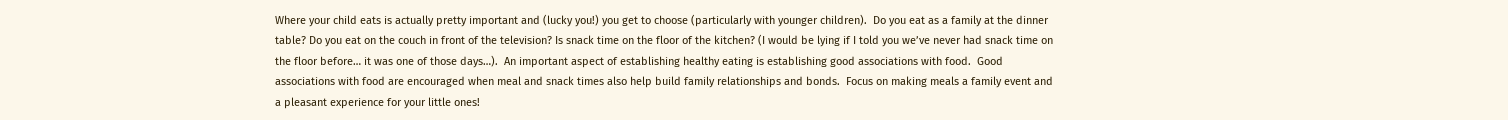Where your child eats is actually pretty important and (lucky you!) you get to choose (particularly with younger children).  Do you eat as a family at the dinner table? Do you eat on the couch in front of the television? Is snack time on the floor of the kitchen? (I would be lying if I told you we’ve never had snack time on the floor before… it was one of those days…).  An important aspect of establishing healthy eating is establishing good associations with food.  Good associations with food are encouraged when meal and snack times also help build family relationships and bonds.  Focus on making meals a family event and a pleasant experience for your little ones!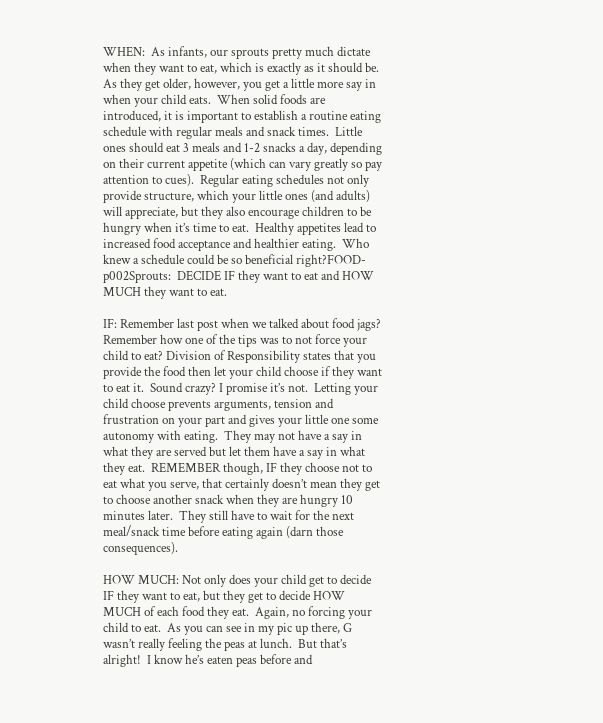WHEN:  As infants, our sprouts pretty much dictate when they want to eat, which is exactly as it should be.  As they get older, however, you get a little more say in when your child eats.  When solid foods are introduced, it is important to establish a routine eating schedule with regular meals and snack times.  Little ones should eat 3 meals and 1-2 snacks a day, depending on their current appetite (which can vary greatly so pay attention to cues).  Regular eating schedules not only provide structure, which your little ones (and adults) will appreciate, but they also encourage children to be hungry when it’s time to eat.  Healthy appetites lead to increased food acceptance and healthier eating.  Who knew a schedule could be so beneficial right?FOOD-p002Sprouts:  DECIDE IF they want to eat and HOW MUCH they want to eat.

IF: Remember last post when we talked about food jags?  Remember how one of the tips was to not force your child to eat? Division of Responsibility states that you provide the food then let your child choose if they want to eat it.  Sound crazy? I promise it’s not.  Letting your child choose prevents arguments, tension and frustration on your part and gives your little one some autonomy with eating.  They may not have a say in what they are served but let them have a say in what they eat.  REMEMBER though, IF they choose not to eat what you serve, that certainly doesn’t mean they get to choose another snack when they are hungry 10 minutes later.  They still have to wait for the next meal/snack time before eating again (darn those consequences).

HOW MUCH: Not only does your child get to decide IF they want to eat, but they get to decide HOW MUCH of each food they eat.  Again, no forcing your child to eat.  As you can see in my pic up there, G wasn’t really feeling the peas at lunch.  But that’s alright!  I know he’s eaten peas before and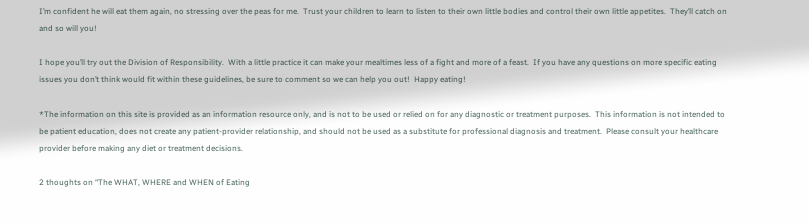I’m confident he will eat them again, no stressing over the peas for me.  Trust your children to learn to listen to their own little bodies and control their own little appetites.  They’ll catch on and so will you!

I hope you’ll try out the Division of Responsibility.  With a little practice it can make your mealtimes less of a fight and more of a feast.  If you have any questions on more specific eating issues you don’t think would fit within these guidelines, be sure to comment so we can help you out!  Happy eating!

*The information on this site is provided as an information resource only, and is not to be used or relied on for any diagnostic or treatment purposes.  This information is not intended to be patient education, does not create any patient-provider relationship, and should not be used as a substitute for professional diagnosis and treatment.  Please consult your healthcare provider before making any diet or treatment decisions.

2 thoughts on “The WHAT, WHERE and WHEN of Eating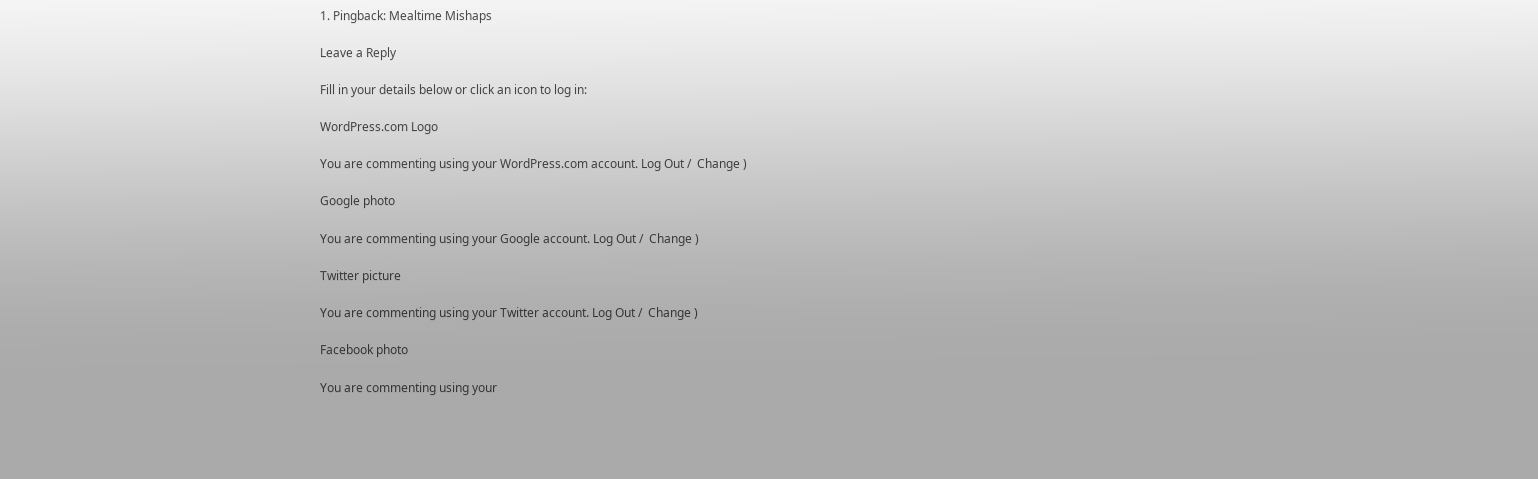1. Pingback: Mealtime Mishaps

Leave a Reply

Fill in your details below or click an icon to log in:

WordPress.com Logo

You are commenting using your WordPress.com account. Log Out /  Change )

Google photo

You are commenting using your Google account. Log Out /  Change )

Twitter picture

You are commenting using your Twitter account. Log Out /  Change )

Facebook photo

You are commenting using your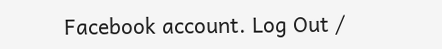Facebook account. Log Out /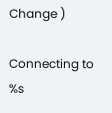Change )

Connecting to %s